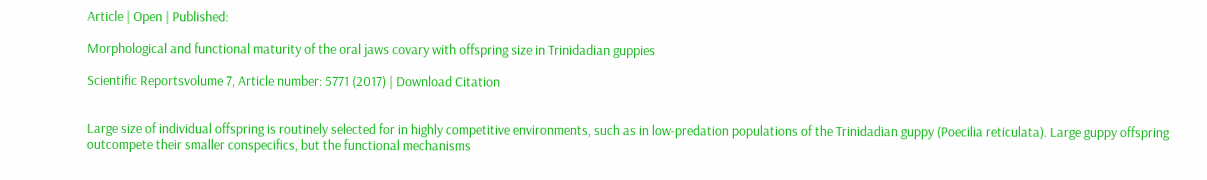Article | Open | Published:

Morphological and functional maturity of the oral jaws covary with offspring size in Trinidadian guppies

Scientific Reportsvolume 7, Article number: 5771 (2017) | Download Citation


Large size of individual offspring is routinely selected for in highly competitive environments, such as in low-predation populations of the Trinidadian guppy (Poecilia reticulata). Large guppy offspring outcompete their smaller conspecifics, but the functional mechanisms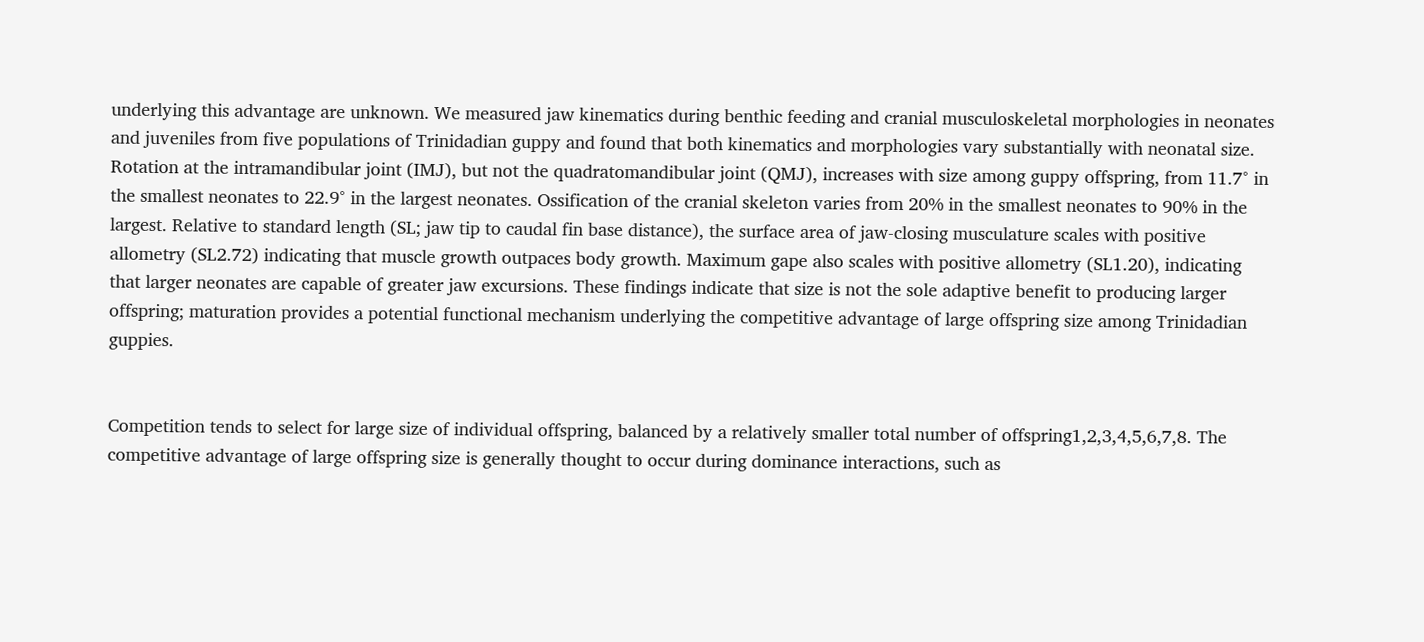underlying this advantage are unknown. We measured jaw kinematics during benthic feeding and cranial musculoskeletal morphologies in neonates and juveniles from five populations of Trinidadian guppy and found that both kinematics and morphologies vary substantially with neonatal size. Rotation at the intramandibular joint (IMJ), but not the quadratomandibular joint (QMJ), increases with size among guppy offspring, from 11.7° in the smallest neonates to 22.9° in the largest neonates. Ossification of the cranial skeleton varies from 20% in the smallest neonates to 90% in the largest. Relative to standard length (SL; jaw tip to caudal fin base distance), the surface area of jaw-closing musculature scales with positive allometry (SL2.72) indicating that muscle growth outpaces body growth. Maximum gape also scales with positive allometry (SL1.20), indicating that larger neonates are capable of greater jaw excursions. These findings indicate that size is not the sole adaptive benefit to producing larger offspring; maturation provides a potential functional mechanism underlying the competitive advantage of large offspring size among Trinidadian guppies.


Competition tends to select for large size of individual offspring, balanced by a relatively smaller total number of offspring1,2,3,4,5,6,7,8. The competitive advantage of large offspring size is generally thought to occur during dominance interactions, such as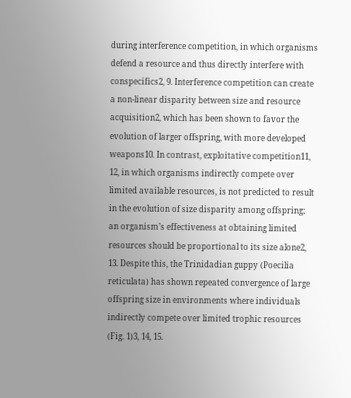during interference competition, in which organisms defend a resource and thus directly interfere with conspecifics2, 9. Interference competition can create a non-linear disparity between size and resource acquisition2, which has been shown to favor the evolution of larger offspring, with more developed weapons10. In contrast, exploitative competition11, 12, in which organisms indirectly compete over limited available resources, is not predicted to result in the evolution of size disparity among offspring; an organism’s effectiveness at obtaining limited resources should be proportional to its size alone2, 13. Despite this, the Trinidadian guppy (Poecilia reticulata) has shown repeated convergence of large offspring size in environments where individuals indirectly compete over limited trophic resources (Fig. 1)3, 14, 15.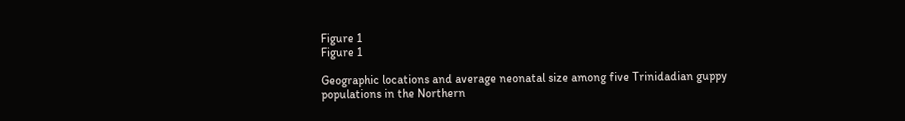Figure 1
Figure 1

Geographic locations and average neonatal size among five Trinidadian guppy populations in the Northern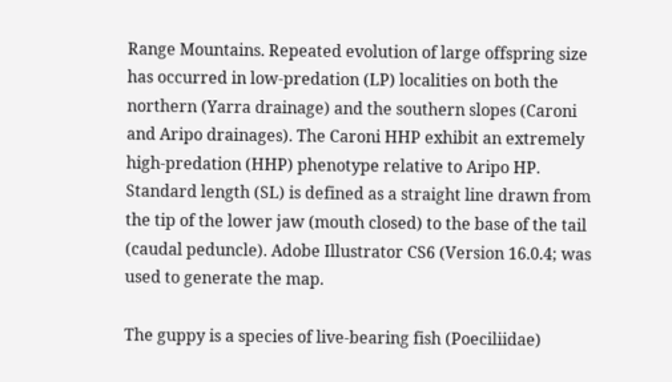Range Mountains. Repeated evolution of large offspring size has occurred in low-predation (LP) localities on both the northern (Yarra drainage) and the southern slopes (Caroni and Aripo drainages). The Caroni HHP exhibit an extremely high-predation (HHP) phenotype relative to Aripo HP. Standard length (SL) is defined as a straight line drawn from the tip of the lower jaw (mouth closed) to the base of the tail (caudal peduncle). Adobe Illustrator CS6 (Version 16.0.4; was used to generate the map.

The guppy is a species of live-bearing fish (Poeciliidae)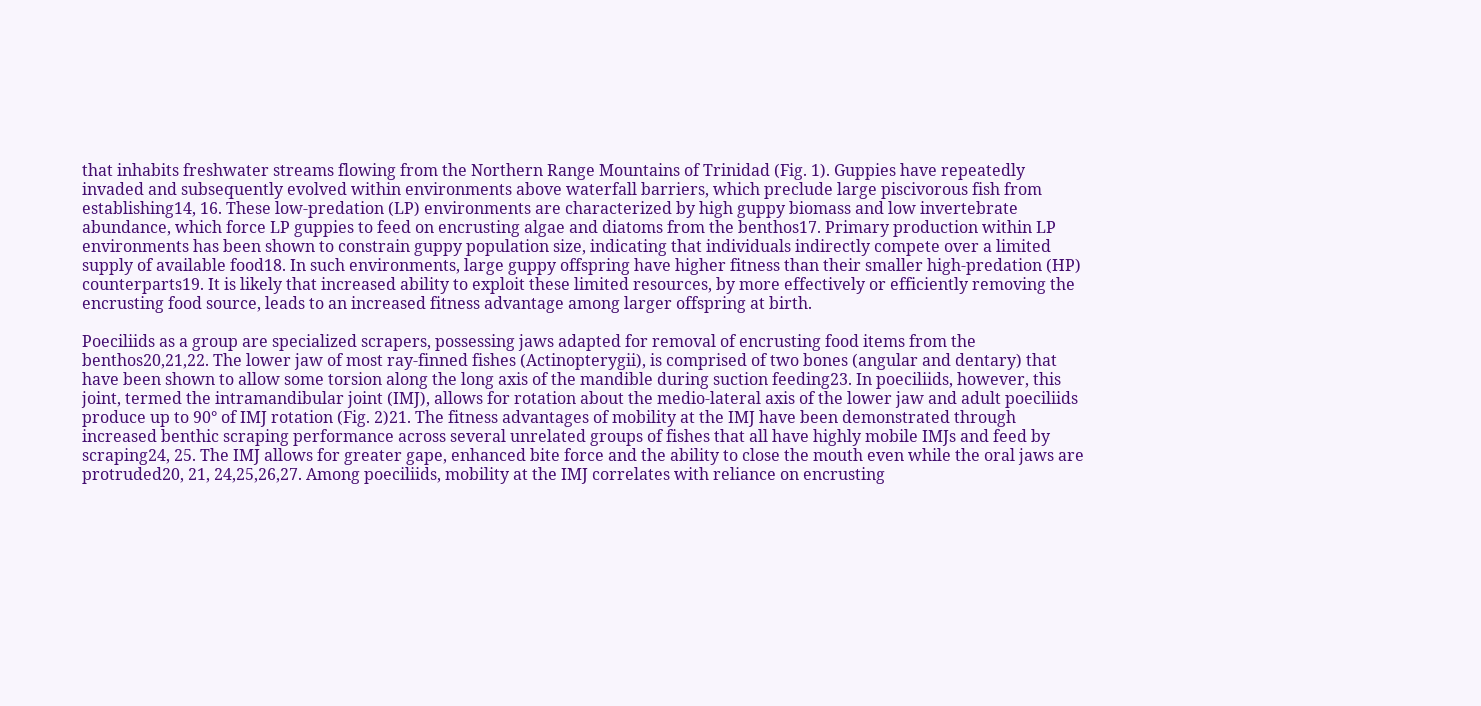that inhabits freshwater streams flowing from the Northern Range Mountains of Trinidad (Fig. 1). Guppies have repeatedly invaded and subsequently evolved within environments above waterfall barriers, which preclude large piscivorous fish from establishing14, 16. These low-predation (LP) environments are characterized by high guppy biomass and low invertebrate abundance, which force LP guppies to feed on encrusting algae and diatoms from the benthos17. Primary production within LP environments has been shown to constrain guppy population size, indicating that individuals indirectly compete over a limited supply of available food18. In such environments, large guppy offspring have higher fitness than their smaller high-predation (HP) counterparts19. It is likely that increased ability to exploit these limited resources, by more effectively or efficiently removing the encrusting food source, leads to an increased fitness advantage among larger offspring at birth.

Poeciliids as a group are specialized scrapers, possessing jaws adapted for removal of encrusting food items from the benthos20,21,22. The lower jaw of most ray-finned fishes (Actinopterygii), is comprised of two bones (angular and dentary) that have been shown to allow some torsion along the long axis of the mandible during suction feeding23. In poeciliids, however, this joint, termed the intramandibular joint (IMJ), allows for rotation about the medio-lateral axis of the lower jaw and adult poeciliids produce up to 90° of IMJ rotation (Fig. 2)21. The fitness advantages of mobility at the IMJ have been demonstrated through increased benthic scraping performance across several unrelated groups of fishes that all have highly mobile IMJs and feed by scraping24, 25. The IMJ allows for greater gape, enhanced bite force and the ability to close the mouth even while the oral jaws are protruded20, 21, 24,25,26,27. Among poeciliids, mobility at the IMJ correlates with reliance on encrusting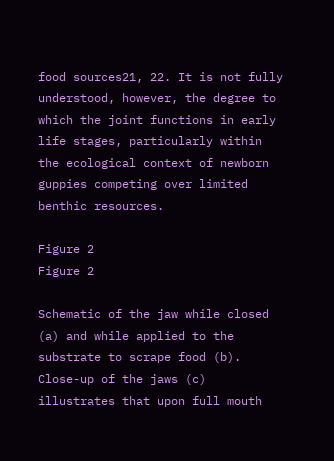food sources21, 22. It is not fully understood, however, the degree to which the joint functions in early life stages, particularly within the ecological context of newborn guppies competing over limited benthic resources.

Figure 2
Figure 2

Schematic of the jaw while closed (a) and while applied to the substrate to scrape food (b). Close-up of the jaws (c) illustrates that upon full mouth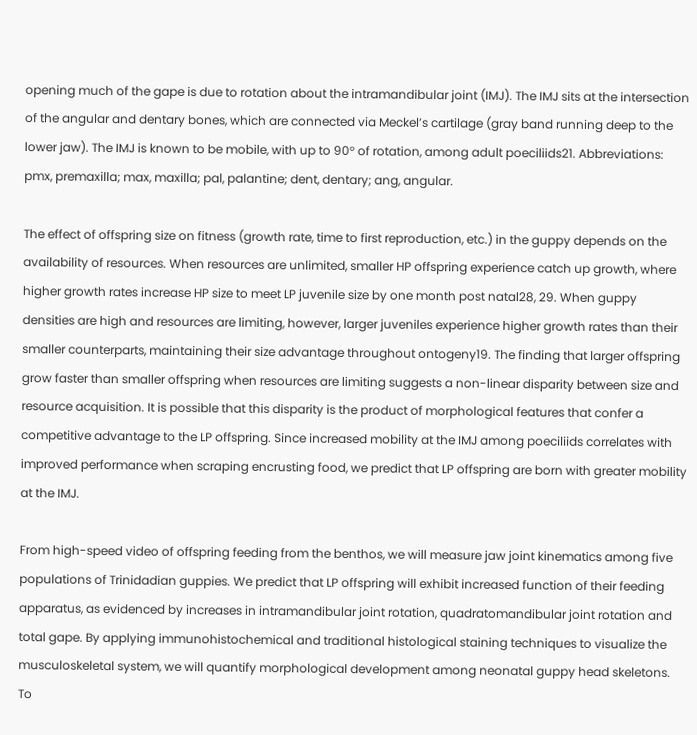opening much of the gape is due to rotation about the intramandibular joint (IMJ). The IMJ sits at the intersection of the angular and dentary bones, which are connected via Meckel’s cartilage (gray band running deep to the lower jaw). The IMJ is known to be mobile, with up to 90° of rotation, among adult poeciliids21. Abbreviations: pmx, premaxilla; max, maxilla; pal, palantine; dent, dentary; ang, angular.

The effect of offspring size on fitness (growth rate, time to first reproduction, etc.) in the guppy depends on the availability of resources. When resources are unlimited, smaller HP offspring experience catch up growth, where higher growth rates increase HP size to meet LP juvenile size by one month post natal28, 29. When guppy densities are high and resources are limiting, however, larger juveniles experience higher growth rates than their smaller counterparts, maintaining their size advantage throughout ontogeny19. The finding that larger offspring grow faster than smaller offspring when resources are limiting suggests a non-linear disparity between size and resource acquisition. It is possible that this disparity is the product of morphological features that confer a competitive advantage to the LP offspring. Since increased mobility at the IMJ among poeciliids correlates with improved performance when scraping encrusting food, we predict that LP offspring are born with greater mobility at the IMJ.

From high-speed video of offspring feeding from the benthos, we will measure jaw joint kinematics among five populations of Trinidadian guppies. We predict that LP offspring will exhibit increased function of their feeding apparatus, as evidenced by increases in intramandibular joint rotation, quadratomandibular joint rotation and total gape. By applying immunohistochemical and traditional histological staining techniques to visualize the musculoskeletal system, we will quantify morphological development among neonatal guppy head skeletons. To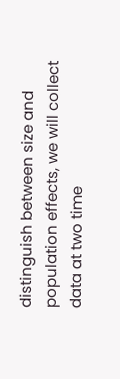distinguish between size and population effects, we will collect data at two time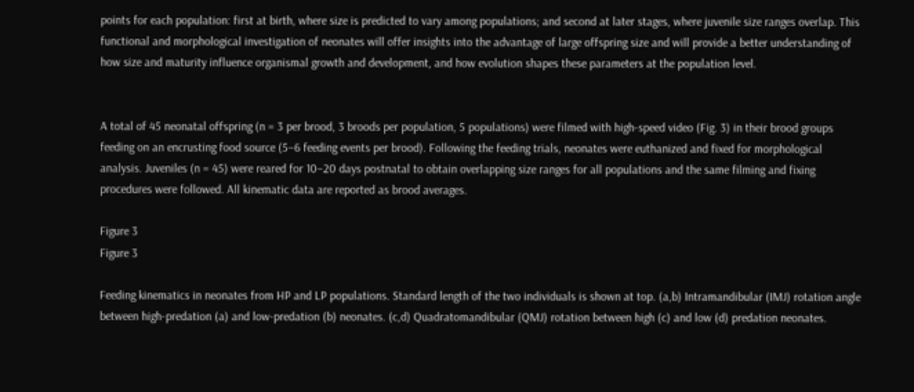points for each population: first at birth, where size is predicted to vary among populations; and second at later stages, where juvenile size ranges overlap. This functional and morphological investigation of neonates will offer insights into the advantage of large offspring size and will provide a better understanding of how size and maturity influence organismal growth and development, and how evolution shapes these parameters at the population level.


A total of 45 neonatal offspring (n = 3 per brood, 3 broods per population, 5 populations) were filmed with high-speed video (Fig. 3) in their brood groups feeding on an encrusting food source (5–6 feeding events per brood). Following the feeding trials, neonates were euthanized and fixed for morphological analysis. Juveniles (n = 45) were reared for 10–20 days postnatal to obtain overlapping size ranges for all populations and the same filming and fixing procedures were followed. All kinematic data are reported as brood averages.

Figure 3
Figure 3

Feeding kinematics in neonates from HP and LP populations. Standard length of the two individuals is shown at top. (a,b) Intramandibular (IMJ) rotation angle between high-predation (a) and low-predation (b) neonates. (c,d) Quadratomandibular (QMJ) rotation between high (c) and low (d) predation neonates.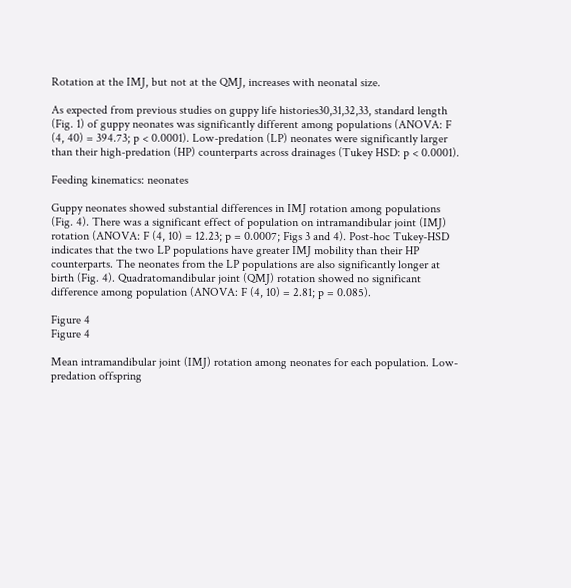Rotation at the IMJ, but not at the QMJ, increases with neonatal size.

As expected from previous studies on guppy life histories30,31,32,33, standard length (Fig. 1) of guppy neonates was significantly different among populations (ANOVA: F (4, 40) = 394.73; p < 0.0001). Low-predation (LP) neonates were significantly larger than their high-predation (HP) counterparts across drainages (Tukey HSD: p < 0.0001).

Feeding kinematics: neonates

Guppy neonates showed substantial differences in IMJ rotation among populations (Fig. 4). There was a significant effect of population on intramandibular joint (IMJ) rotation (ANOVA: F (4, 10) = 12.23; p = 0.0007; Figs 3 and 4). Post-hoc Tukey-HSD indicates that the two LP populations have greater IMJ mobility than their HP counterparts. The neonates from the LP populations are also significantly longer at birth (Fig. 4). Quadratomandibular joint (QMJ) rotation showed no significant difference among population (ANOVA: F (4, 10) = 2.81; p = 0.085).

Figure 4
Figure 4

Mean intramandibular joint (IMJ) rotation among neonates for each population. Low-predation offspring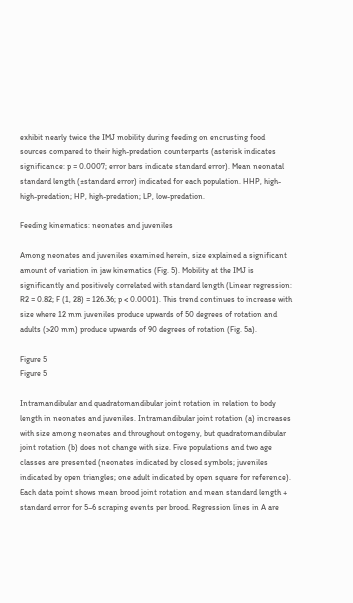exhibit nearly twice the IMJ mobility during feeding on encrusting food sources compared to their high-predation counterparts (asterisk indicates significance: p = 0.0007; error bars indicate standard error). Mean neonatal standard length (±standard error) indicated for each population. HHP, high-high-predation; HP, high-predation; LP, low-predation.

Feeding kinematics: neonates and juveniles

Among neonates and juveniles examined herein, size explained a significant amount of variation in jaw kinematics (Fig. 5). Mobility at the IMJ is significantly and positively correlated with standard length (Linear regression: R2 = 0.82; F (1, 28) = 126.36; p < 0.0001). This trend continues to increase with size where 12 mm juveniles produce upwards of 50 degrees of rotation and adults (>20 mm) produce upwards of 90 degrees of rotation (Fig. 5a).

Figure 5
Figure 5

Intramandibular and quadratomandibular joint rotation in relation to body length in neonates and juveniles. Intramandibular joint rotation (a) increases with size among neonates and throughout ontogeny, but quadratomandibular joint rotation (b) does not change with size. Five populations and two age classes are presented (neonates indicated by closed symbols; juveniles indicated by open triangles; one adult indicated by open square for reference). Each data point shows mean brood joint rotation and mean standard length + standard error for 5–6 scraping events per brood. Regression lines in A are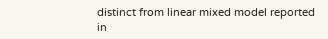distinct from linear mixed model reported in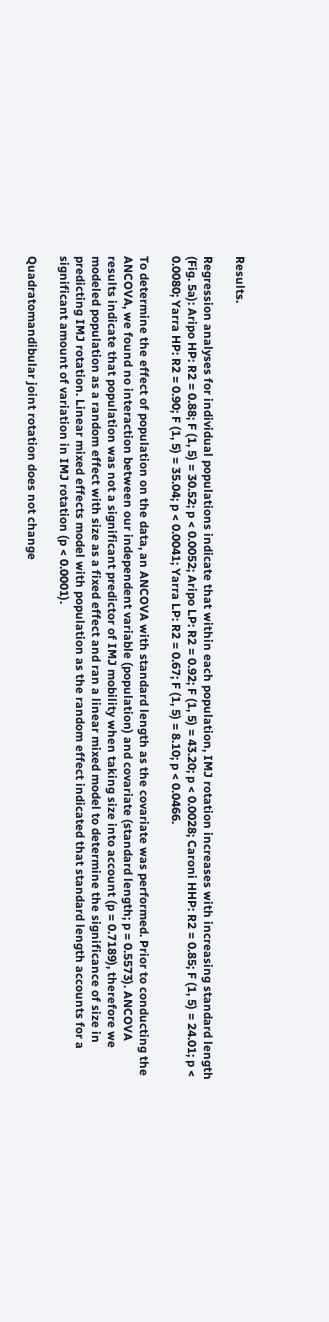Results.

Regression analyses for individual populations indicate that within each population, IMJ rotation increases with increasing standard length (Fig. 5a): Aripo HP: R2 = 0.88; F (1, 5) = 30.52; p < 0.0052; Aripo LP: R2 = 0.92; F (1, 5) = 43.20; p < 0.0028; Caroni HHP: R2 = 0.85; F (1, 5) = 24.01; p < 0.0080; Yarra HP: R2 = 0.90; F (1, 5) = 35.04; p < 0.0041; Yarra LP: R2 = 0.67; F (1, 5) = 8.10; p < 0.0466.

To determine the effect of population on the data, an ANCOVA with standard length as the covariate was performed. Prior to conducting the ANCOVA, we found no interaction between our independent variable (population) and covariate (standard length; p = 0.5573). ANCOVA results indicate that population was not a significant predictor of IMJ mobility when taking size into account (p = 0.7189), therefore we modeled population as a random effect with size as a fixed effect and ran a linear mixed model to determine the significance of size in predicting IMJ rotation. Linear mixed effects model with population as the random effect indicated that standard length accounts for a significant amount of variation in IMJ rotation (p < 0.0001).

Quadratomandibular joint rotation does not change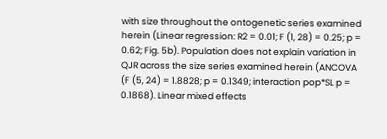with size throughout the ontogenetic series examined herein (Linear regression: R2 = 0.01; F (1, 28) = 0.25; p = 0.62; Fig. 5b). Population does not explain variation in QJR across the size series examined herein (ANCOVA (F (5, 24) = 1.8828; p = 0.1349; interaction pop*SL p = 0.1868). Linear mixed effects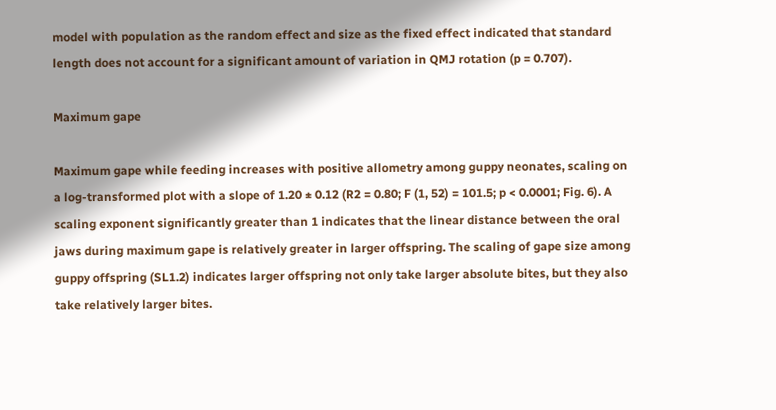model with population as the random effect and size as the fixed effect indicated that standard length does not account for a significant amount of variation in QMJ rotation (p = 0.707).

Maximum gape

Maximum gape while feeding increases with positive allometry among guppy neonates, scaling on a log-transformed plot with a slope of 1.20 ± 0.12 (R2 = 0.80; F (1, 52) = 101.5; p < 0.0001; Fig. 6). A scaling exponent significantly greater than 1 indicates that the linear distance between the oral jaws during maximum gape is relatively greater in larger offspring. The scaling of gape size among guppy offspring (SL1.2) indicates larger offspring not only take larger absolute bites, but they also take relatively larger bites.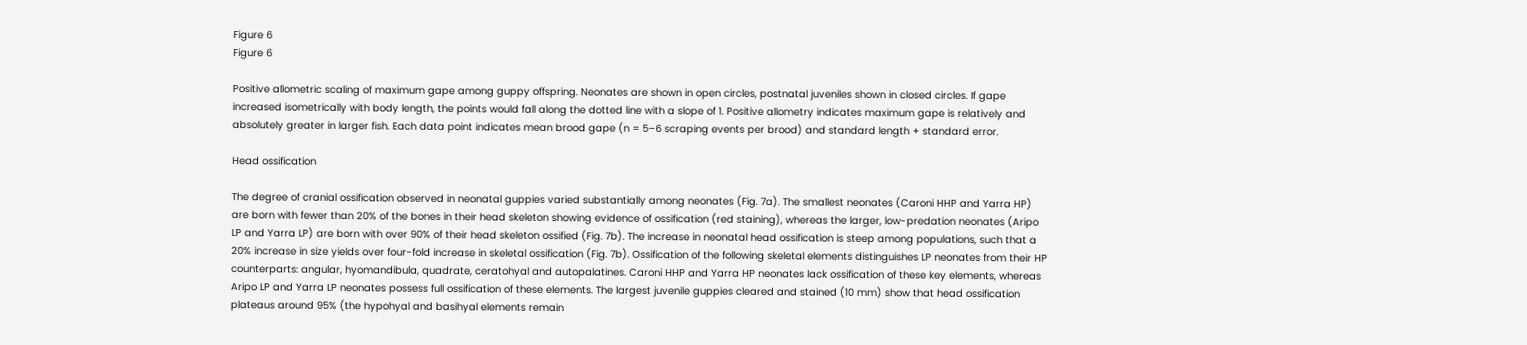Figure 6
Figure 6

Positive allometric scaling of maximum gape among guppy offspring. Neonates are shown in open circles, postnatal juveniles shown in closed circles. If gape increased isometrically with body length, the points would fall along the dotted line with a slope of 1. Positive allometry indicates maximum gape is relatively and absolutely greater in larger fish. Each data point indicates mean brood gape (n = 5–6 scraping events per brood) and standard length + standard error.

Head ossification

The degree of cranial ossification observed in neonatal guppies varied substantially among neonates (Fig. 7a). The smallest neonates (Caroni HHP and Yarra HP) are born with fewer than 20% of the bones in their head skeleton showing evidence of ossification (red staining), whereas the larger, low-predation neonates (Aripo LP and Yarra LP) are born with over 90% of their head skeleton ossified (Fig. 7b). The increase in neonatal head ossification is steep among populations, such that a 20% increase in size yields over four-fold increase in skeletal ossification (Fig. 7b). Ossification of the following skeletal elements distinguishes LP neonates from their HP counterparts: angular, hyomandibula, quadrate, ceratohyal and autopalatines. Caroni HHP and Yarra HP neonates lack ossification of these key elements, whereas Aripo LP and Yarra LP neonates possess full ossification of these elements. The largest juvenile guppies cleared and stained (10 mm) show that head ossification plateaus around 95% (the hypohyal and basihyal elements remain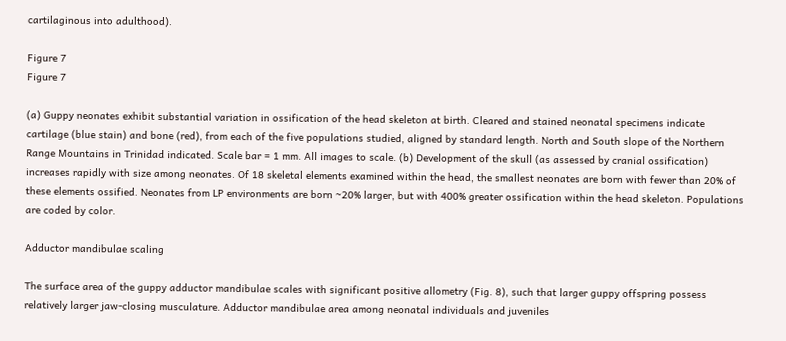cartilaginous into adulthood).

Figure 7
Figure 7

(a) Guppy neonates exhibit substantial variation in ossification of the head skeleton at birth. Cleared and stained neonatal specimens indicate cartilage (blue stain) and bone (red), from each of the five populations studied, aligned by standard length. North and South slope of the Northern Range Mountains in Trinidad indicated. Scale bar = 1 mm. All images to scale. (b) Development of the skull (as assessed by cranial ossification) increases rapidly with size among neonates. Of 18 skeletal elements examined within the head, the smallest neonates are born with fewer than 20% of these elements ossified. Neonates from LP environments are born ~20% larger, but with 400% greater ossification within the head skeleton. Populations are coded by color.

Adductor mandibulae scaling

The surface area of the guppy adductor mandibulae scales with significant positive allometry (Fig. 8), such that larger guppy offspring possess relatively larger jaw-closing musculature. Adductor mandibulae area among neonatal individuals and juveniles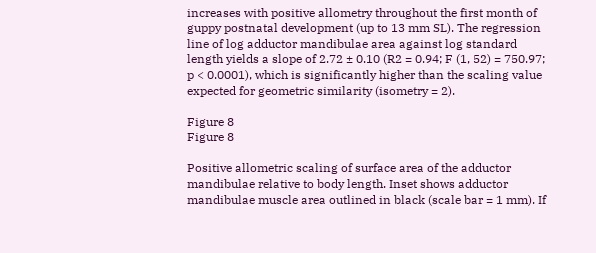increases with positive allometry throughout the first month of guppy postnatal development (up to 13 mm SL). The regression line of log adductor mandibulae area against log standard length yields a slope of 2.72 ± 0.10 (R2 = 0.94; F (1, 52) = 750.97; p < 0.0001), which is significantly higher than the scaling value expected for geometric similarity (isometry = 2).

Figure 8
Figure 8

Positive allometric scaling of surface area of the adductor mandibulae relative to body length. Inset shows adductor mandibulae muscle area outlined in black (scale bar = 1 mm). If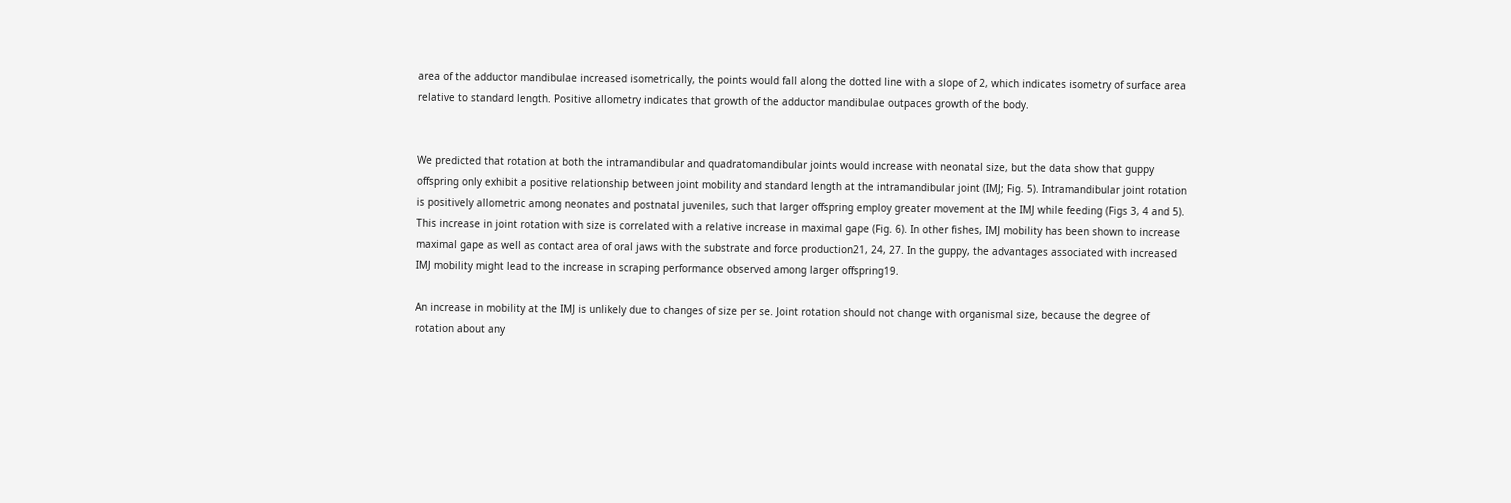area of the adductor mandibulae increased isometrically, the points would fall along the dotted line with a slope of 2, which indicates isometry of surface area relative to standard length. Positive allometry indicates that growth of the adductor mandibulae outpaces growth of the body.


We predicted that rotation at both the intramandibular and quadratomandibular joints would increase with neonatal size, but the data show that guppy offspring only exhibit a positive relationship between joint mobility and standard length at the intramandibular joint (IMJ; Fig. 5). Intramandibular joint rotation is positively allometric among neonates and postnatal juveniles, such that larger offspring employ greater movement at the IMJ while feeding (Figs 3, 4 and 5). This increase in joint rotation with size is correlated with a relative increase in maximal gape (Fig. 6). In other fishes, IMJ mobility has been shown to increase maximal gape as well as contact area of oral jaws with the substrate and force production21, 24, 27. In the guppy, the advantages associated with increased IMJ mobility might lead to the increase in scraping performance observed among larger offspring19.

An increase in mobility at the IMJ is unlikely due to changes of size per se. Joint rotation should not change with organismal size, because the degree of rotation about any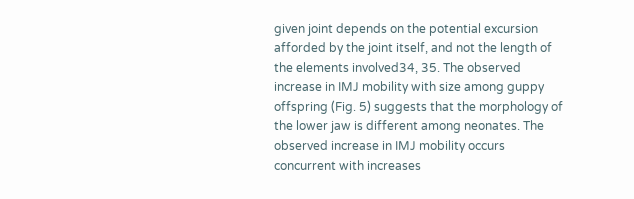given joint depends on the potential excursion afforded by the joint itself, and not the length of the elements involved34, 35. The observed increase in IMJ mobility with size among guppy offspring (Fig. 5) suggests that the morphology of the lower jaw is different among neonates. The observed increase in IMJ mobility occurs concurrent with increases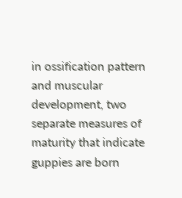in ossification pattern and muscular development, two separate measures of maturity that indicate guppies are born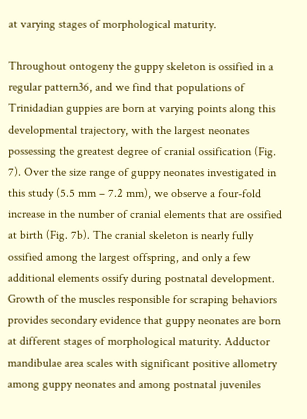at varying stages of morphological maturity.

Throughout ontogeny the guppy skeleton is ossified in a regular pattern36, and we find that populations of Trinidadian guppies are born at varying points along this developmental trajectory, with the largest neonates possessing the greatest degree of cranial ossification (Fig. 7). Over the size range of guppy neonates investigated in this study (5.5 mm – 7.2 mm), we observe a four-fold increase in the number of cranial elements that are ossified at birth (Fig. 7b). The cranial skeleton is nearly fully ossified among the largest offspring, and only a few additional elements ossify during postnatal development. Growth of the muscles responsible for scraping behaviors provides secondary evidence that guppy neonates are born at different stages of morphological maturity. Adductor mandibulae area scales with significant positive allometry among guppy neonates and among postnatal juveniles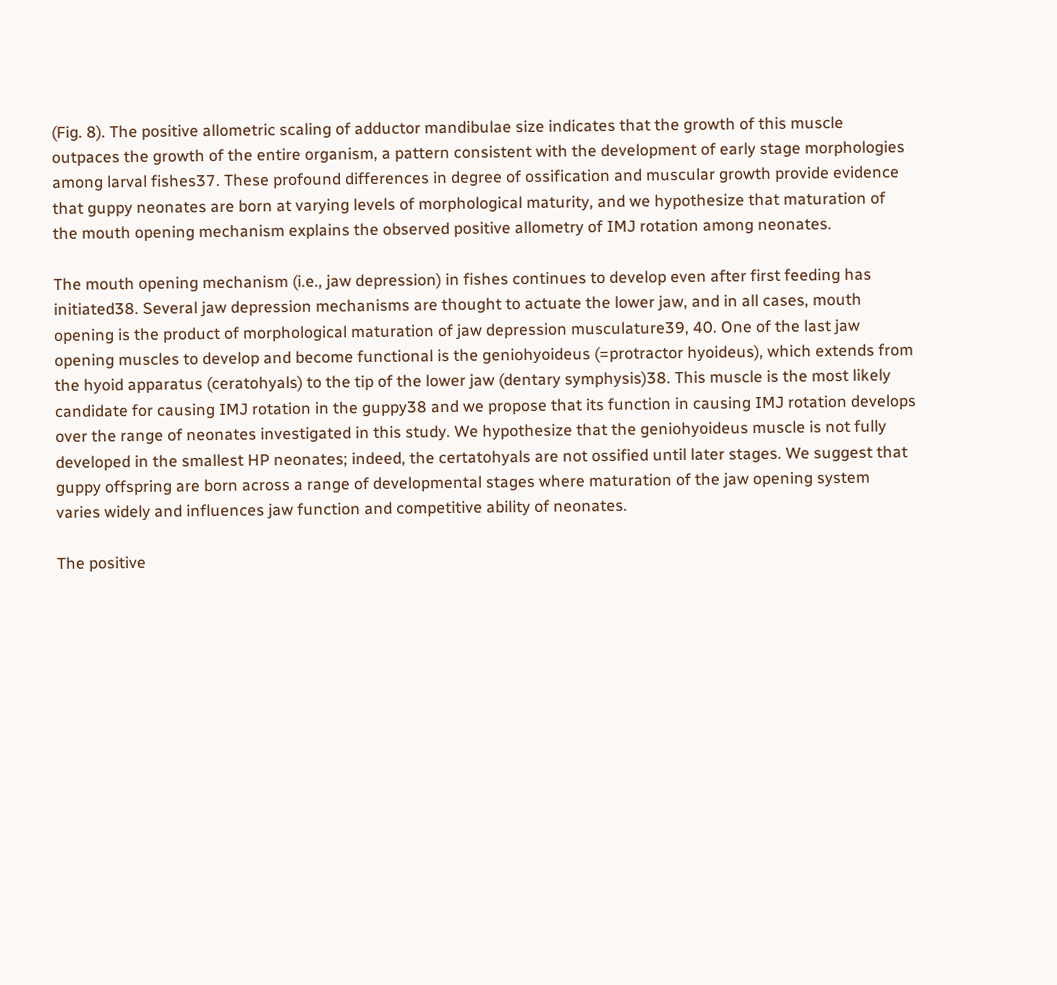(Fig. 8). The positive allometric scaling of adductor mandibulae size indicates that the growth of this muscle outpaces the growth of the entire organism, a pattern consistent with the development of early stage morphologies among larval fishes37. These profound differences in degree of ossification and muscular growth provide evidence that guppy neonates are born at varying levels of morphological maturity, and we hypothesize that maturation of the mouth opening mechanism explains the observed positive allometry of IMJ rotation among neonates.

The mouth opening mechanism (i.e., jaw depression) in fishes continues to develop even after first feeding has initiated38. Several jaw depression mechanisms are thought to actuate the lower jaw, and in all cases, mouth opening is the product of morphological maturation of jaw depression musculature39, 40. One of the last jaw opening muscles to develop and become functional is the geniohyoideus (=protractor hyoideus), which extends from the hyoid apparatus (ceratohyals) to the tip of the lower jaw (dentary symphysis)38. This muscle is the most likely candidate for causing IMJ rotation in the guppy38 and we propose that its function in causing IMJ rotation develops over the range of neonates investigated in this study. We hypothesize that the geniohyoideus muscle is not fully developed in the smallest HP neonates; indeed, the certatohyals are not ossified until later stages. We suggest that guppy offspring are born across a range of developmental stages where maturation of the jaw opening system varies widely and influences jaw function and competitive ability of neonates.

The positive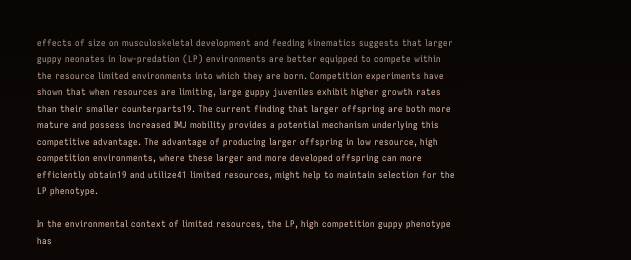effects of size on musculoskeletal development and feeding kinematics suggests that larger guppy neonates in low-predation (LP) environments are better equipped to compete within the resource limited environments into which they are born. Competition experiments have shown that when resources are limiting, large guppy juveniles exhibit higher growth rates than their smaller counterparts19. The current finding that larger offspring are both more mature and possess increased IMJ mobility provides a potential mechanism underlying this competitive advantage. The advantage of producing larger offspring in low resource, high competition environments, where these larger and more developed offspring can more efficiently obtain19 and utilize41 limited resources, might help to maintain selection for the LP phenotype.

In the environmental context of limited resources, the LP, high competition guppy phenotype has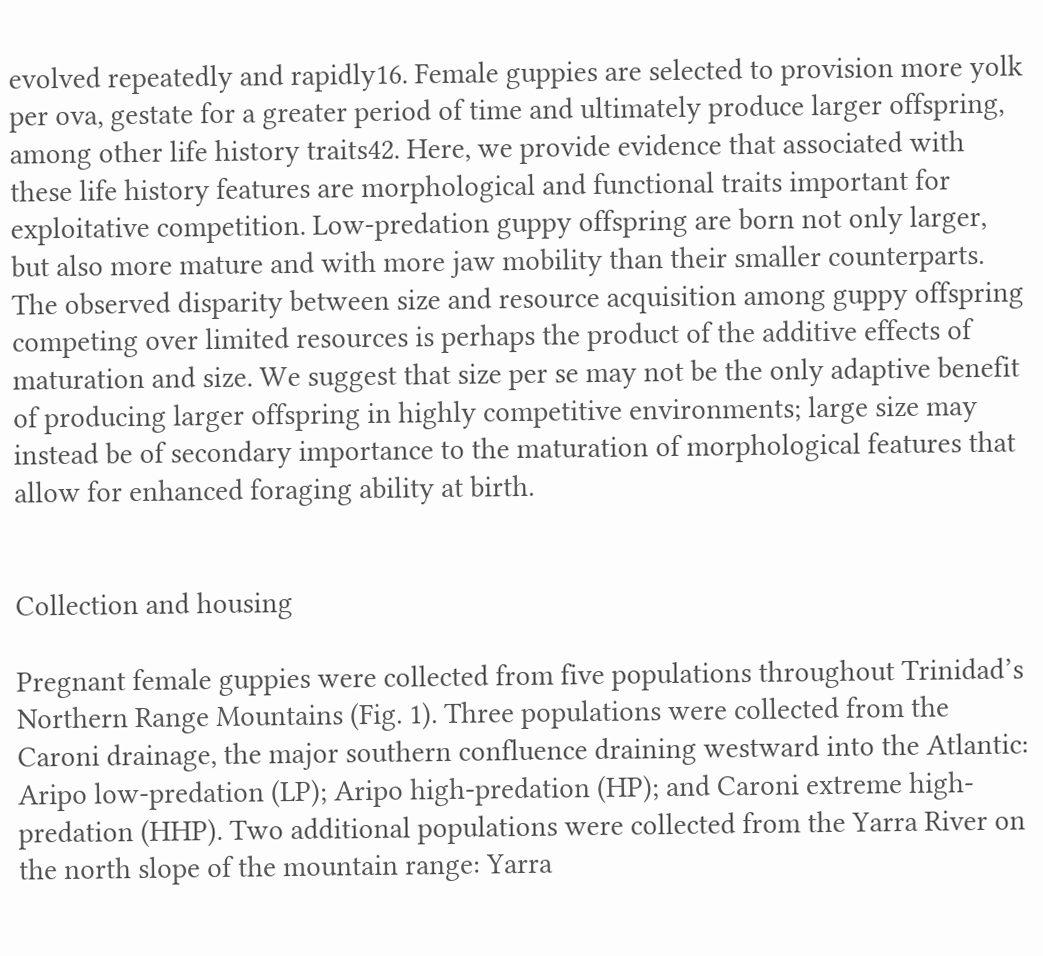evolved repeatedly and rapidly16. Female guppies are selected to provision more yolk per ova, gestate for a greater period of time and ultimately produce larger offspring, among other life history traits42. Here, we provide evidence that associated with these life history features are morphological and functional traits important for exploitative competition. Low-predation guppy offspring are born not only larger, but also more mature and with more jaw mobility than their smaller counterparts. The observed disparity between size and resource acquisition among guppy offspring competing over limited resources is perhaps the product of the additive effects of maturation and size. We suggest that size per se may not be the only adaptive benefit of producing larger offspring in highly competitive environments; large size may instead be of secondary importance to the maturation of morphological features that allow for enhanced foraging ability at birth.


Collection and housing

Pregnant female guppies were collected from five populations throughout Trinidad’s Northern Range Mountains (Fig. 1). Three populations were collected from the Caroni drainage, the major southern confluence draining westward into the Atlantic: Aripo low-predation (LP); Aripo high-predation (HP); and Caroni extreme high-predation (HHP). Two additional populations were collected from the Yarra River on the north slope of the mountain range: Yarra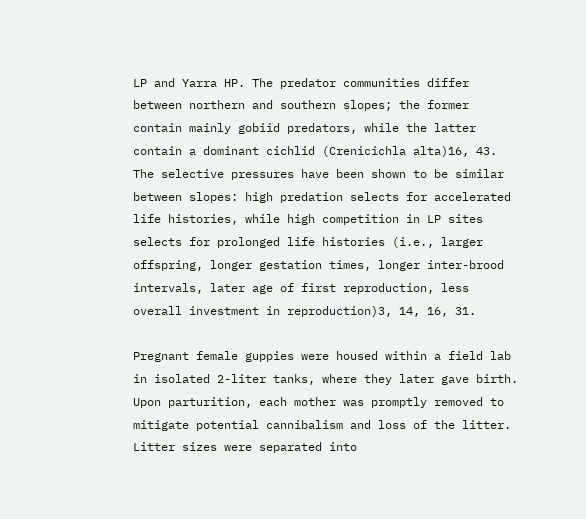LP and Yarra HP. The predator communities differ between northern and southern slopes; the former contain mainly gobiid predators, while the latter contain a dominant cichlid (Crenicichla alta)16, 43. The selective pressures have been shown to be similar between slopes: high predation selects for accelerated life histories, while high competition in LP sites selects for prolonged life histories (i.e., larger offspring, longer gestation times, longer inter-brood intervals, later age of first reproduction, less overall investment in reproduction)3, 14, 16, 31.

Pregnant female guppies were housed within a field lab in isolated 2-liter tanks, where they later gave birth. Upon parturition, each mother was promptly removed to mitigate potential cannibalism and loss of the litter. Litter sizes were separated into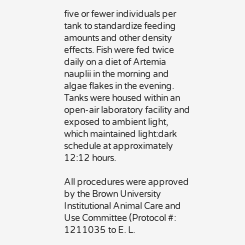five or fewer individuals per tank to standardize feeding amounts and other density effects. Fish were fed twice daily on a diet of Artemia nauplii in the morning and algae flakes in the evening. Tanks were housed within an open-air laboratory facility and exposed to ambient light, which maintained light:dark schedule at approximately 12:12 hours.

All procedures were approved by the Brown University Institutional Animal Care and Use Committee (Protocol #: 1211035 to E. L.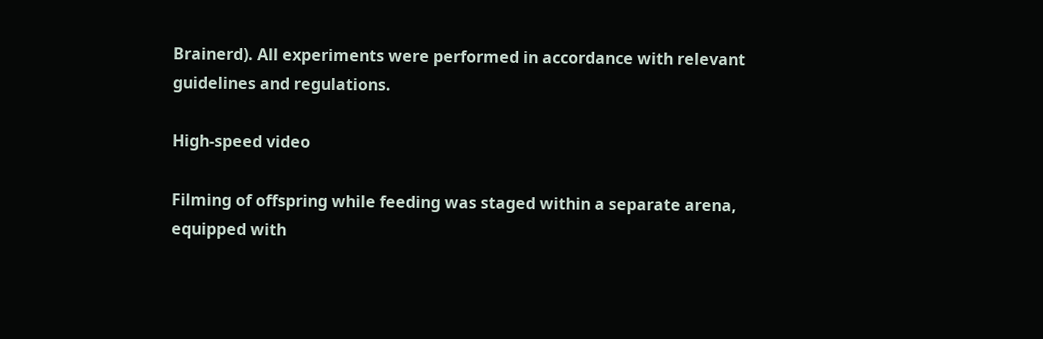Brainerd). All experiments were performed in accordance with relevant guidelines and regulations.

High-speed video

Filming of offspring while feeding was staged within a separate arena, equipped with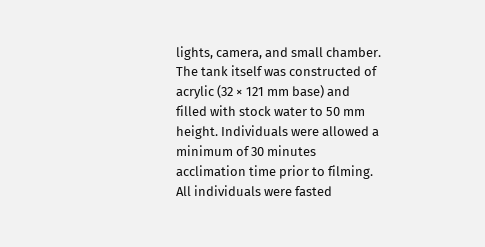lights, camera, and small chamber. The tank itself was constructed of acrylic (32 × 121 mm base) and filled with stock water to 50 mm height. Individuals were allowed a minimum of 30 minutes acclimation time prior to filming. All individuals were fasted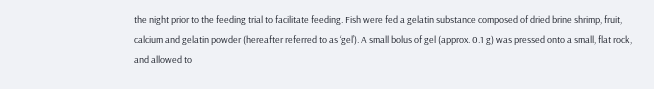the night prior to the feeding trial to facilitate feeding. Fish were fed a gelatin substance composed of dried brine shrimp, fruit, calcium and gelatin powder (hereafter referred to as ‘gel’). A small bolus of gel (approx. 0.1 g) was pressed onto a small, flat rock, and allowed to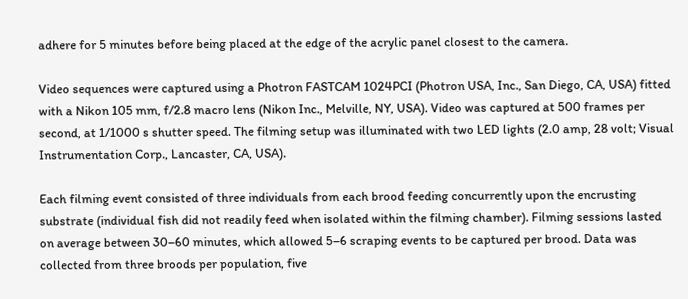adhere for 5 minutes before being placed at the edge of the acrylic panel closest to the camera.

Video sequences were captured using a Photron FASTCAM 1024PCI (Photron USA, Inc., San Diego, CA, USA) fitted with a Nikon 105 mm, f/2.8 macro lens (Nikon Inc., Melville, NY, USA). Video was captured at 500 frames per second, at 1/1000 s shutter speed. The filming setup was illuminated with two LED lights (2.0 amp, 28 volt; Visual Instrumentation Corp., Lancaster, CA, USA).

Each filming event consisted of three individuals from each brood feeding concurrently upon the encrusting substrate (individual fish did not readily feed when isolated within the filming chamber). Filming sessions lasted on average between 30–60 minutes, which allowed 5–6 scraping events to be captured per brood. Data was collected from three broods per population, five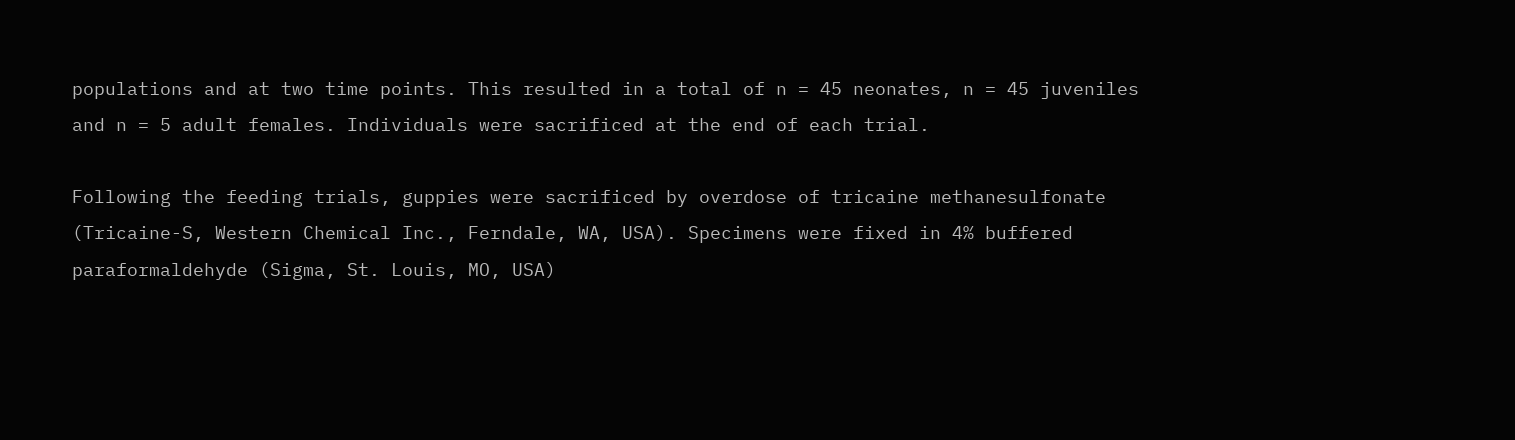populations and at two time points. This resulted in a total of n = 45 neonates, n = 45 juveniles and n = 5 adult females. Individuals were sacrificed at the end of each trial.

Following the feeding trials, guppies were sacrificed by overdose of tricaine methanesulfonate (Tricaine-S, Western Chemical Inc., Ferndale, WA, USA). Specimens were fixed in 4% buffered paraformaldehyde (Sigma, St. Louis, MO, USA)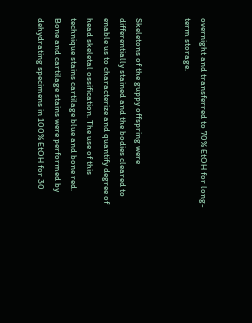overnight and transferred to 70% EtOH for long-term storage.


Skeletons of the guppy offspring were differentially stained and the bodies cleared to enable us to characterize and quantify degree of head skeletal ossification. The use of this technique stains cartilage blue and bone red. Bone and cartilage stains were performed by dehydrating specimens in 100% EtOH for 30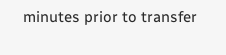minutes prior to transfer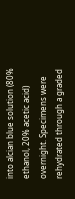into alcian blue solution (80% ethanol, 20% acetic acid) overnight. Specimens were rehydrated through a graded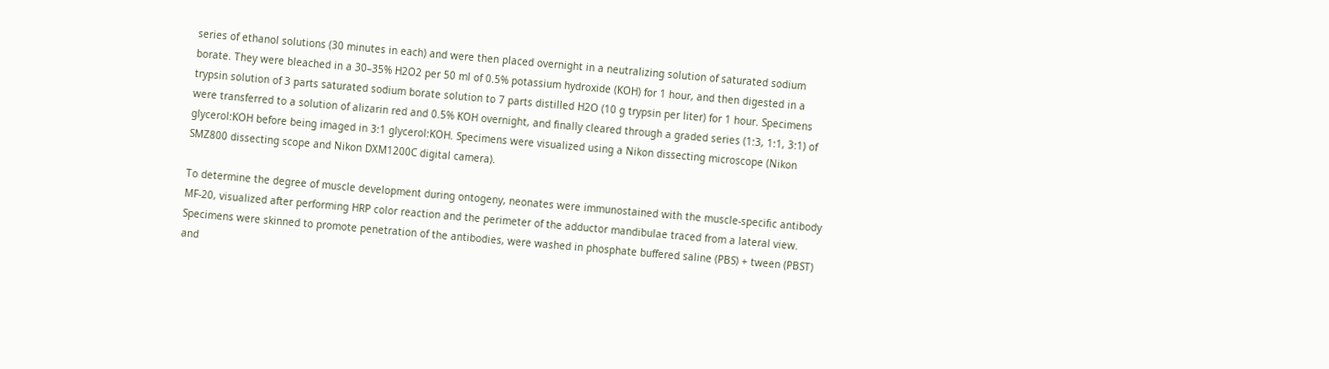series of ethanol solutions (30 minutes in each) and were then placed overnight in a neutralizing solution of saturated sodium borate. They were bleached in a 30–35% H2O2 per 50 ml of 0.5% potassium hydroxide (KOH) for 1 hour, and then digested in a trypsin solution of 3 parts saturated sodium borate solution to 7 parts distilled H2O (10 g trypsin per liter) for 1 hour. Specimens were transferred to a solution of alizarin red and 0.5% KOH overnight, and finally cleared through a graded series (1:3, 1:1, 3:1) of glycerol:KOH before being imaged in 3:1 glycerol:KOH. Specimens were visualized using a Nikon dissecting microscope (Nikon SMZ800 dissecting scope and Nikon DXM1200C digital camera).

To determine the degree of muscle development during ontogeny, neonates were immunostained with the muscle-specific antibody MF-20, visualized after performing HRP color reaction and the perimeter of the adductor mandibulae traced from a lateral view. Specimens were skinned to promote penetration of the antibodies, were washed in phosphate buffered saline (PBS) + tween (PBST) and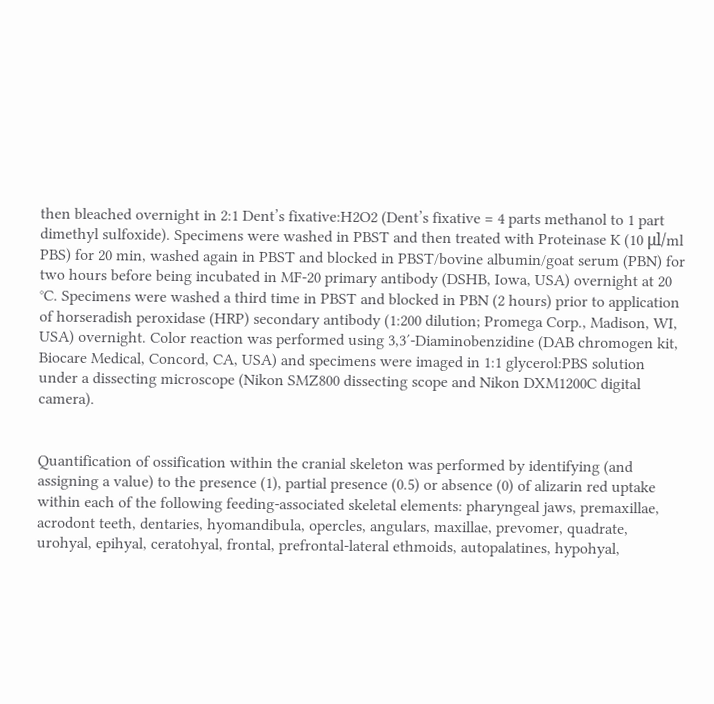then bleached overnight in 2:1 Dent’s fixative:H2O2 (Dent’s fixative = 4 parts methanol to 1 part dimethyl sulfoxide). Specimens were washed in PBST and then treated with Proteinase K (10 μl/ml PBS) for 20 min, washed again in PBST and blocked in PBST/bovine albumin/goat serum (PBN) for two hours before being incubated in MF-20 primary antibody (DSHB, Iowa, USA) overnight at 20 °C. Specimens were washed a third time in PBST and blocked in PBN (2 hours) prior to application of horseradish peroxidase (HRP) secondary antibody (1:200 dilution; Promega Corp., Madison, WI, USA) overnight. Color reaction was performed using 3,3′-Diaminobenzidine (DAB chromogen kit, Biocare Medical, Concord, CA, USA) and specimens were imaged in 1:1 glycerol:PBS solution under a dissecting microscope (Nikon SMZ800 dissecting scope and Nikon DXM1200C digital camera).


Quantification of ossification within the cranial skeleton was performed by identifying (and assigning a value) to the presence (1), partial presence (0.5) or absence (0) of alizarin red uptake within each of the following feeding-associated skeletal elements: pharyngeal jaws, premaxillae, acrodont teeth, dentaries, hyomandibula, opercles, angulars, maxillae, prevomer, quadrate, urohyal, epihyal, ceratohyal, frontal, prefrontal-lateral ethmoids, autopalatines, hypohyal,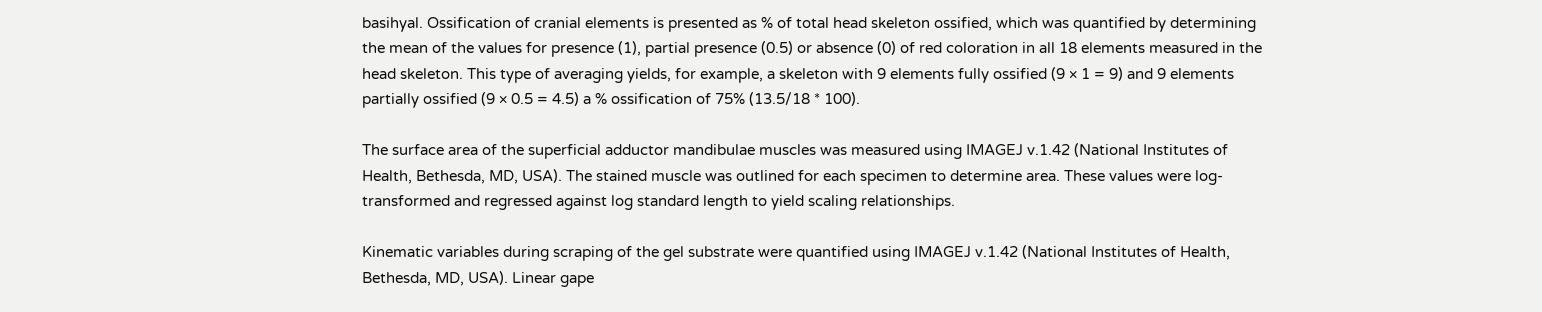basihyal. Ossification of cranial elements is presented as % of total head skeleton ossified, which was quantified by determining the mean of the values for presence (1), partial presence (0.5) or absence (0) of red coloration in all 18 elements measured in the head skeleton. This type of averaging yields, for example, a skeleton with 9 elements fully ossified (9 × 1 = 9) and 9 elements partially ossified (9 × 0.5 = 4.5) a % ossification of 75% (13.5/18 * 100).

The surface area of the superficial adductor mandibulae muscles was measured using IMAGEJ v.1.42 (National Institutes of Health, Bethesda, MD, USA). The stained muscle was outlined for each specimen to determine area. These values were log-transformed and regressed against log standard length to yield scaling relationships.

Kinematic variables during scraping of the gel substrate were quantified using IMAGEJ v.1.42 (National Institutes of Health, Bethesda, MD, USA). Linear gape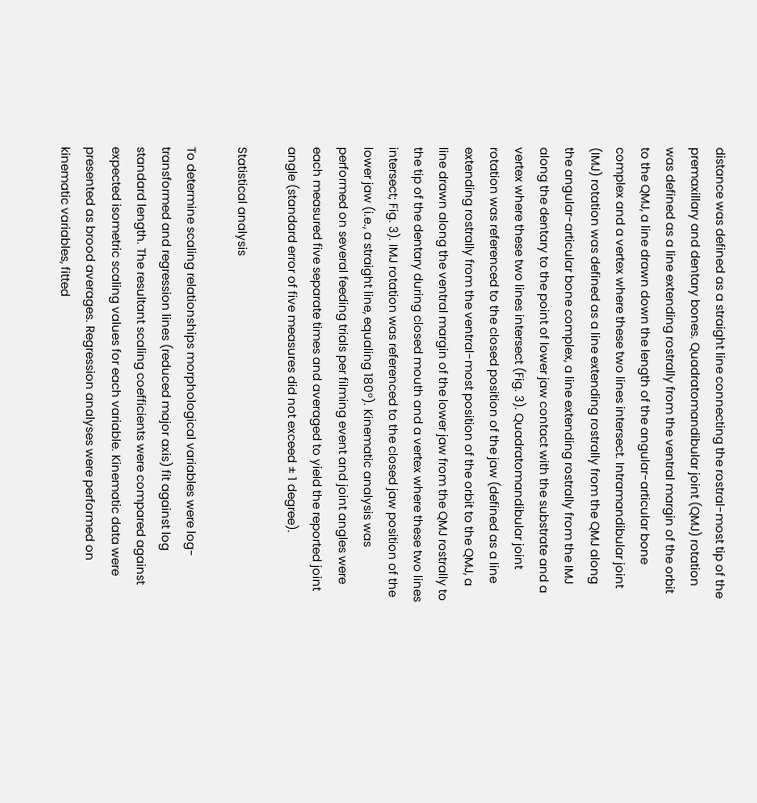distance was defined as a straight line connecting the rostral-most tip of the premaxillary and dentary bones. Quadratomandibular joint (QMJ) rotation was defined as a line extending rostrally from the ventral margin of the orbit to the QMJ, a line drawn down the length of the angular-articular bone complex and a vertex where these two lines intersect. Intramandibular joint (IMJ) rotation was defined as a line extending rostrally from the QMJ along the angular-articular bone complex, a line extending rostrally from the IMJ along the dentary to the point of lower jaw contact with the substrate and a vertex where these two lines intersect (Fig. 3). Quadratomandibular joint rotation was referenced to the closed position of the jaw (defined as a line extending rostrally from the ventral-most position of the orbit to the QMJ, a line drawn along the ventral margin of the lower jaw from the QMJ rostrally to the tip of the dentary during closed mouth and a vertex where these two lines intersect; Fig. 3). IMJ rotation was referenced to the closed jaw position of the lower jaw (i.e., a straight line, equaling 180°). Kinematic analysis was performed on several feeding trials per filming event and joint angles were each measured five separate times and averaged to yield the reported joint angle (standard error of five measures did not exceed ± 1 degree).

Statistical analysis

To determine scaling relationships morphological variables were log-transformed and regression lines (reduced major axis) fit against log standard length. The resultant scaling coefficients were compared against expected isometric scaling values for each variable. Kinematic data were presented as brood averages. Regression analyses were performed on kinematic variables, fitted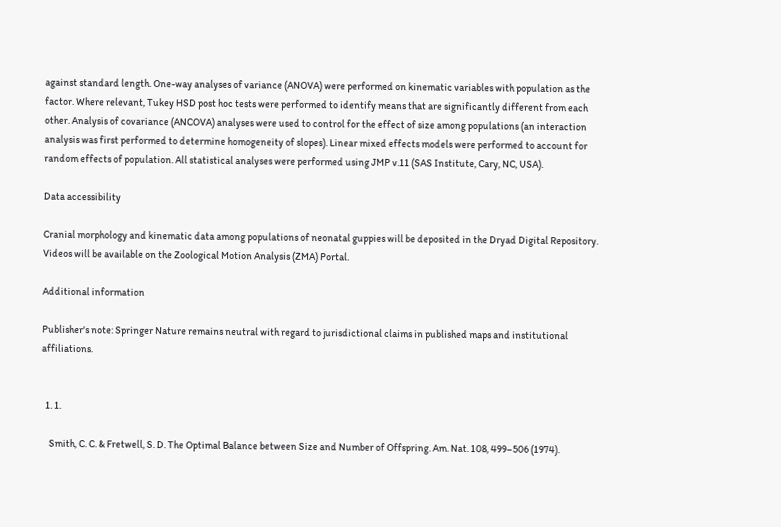against standard length. One-way analyses of variance (ANOVA) were performed on kinematic variables with population as the factor. Where relevant, Tukey HSD post hoc tests were performed to identify means that are significantly different from each other. Analysis of covariance (ANCOVA) analyses were used to control for the effect of size among populations (an interaction analysis was first performed to determine homogeneity of slopes). Linear mixed effects models were performed to account for random effects of population. All statistical analyses were performed using JMP v.11 (SAS Institute, Cary, NC, USA).

Data accessibility

Cranial morphology and kinematic data among populations of neonatal guppies will be deposited in the Dryad Digital Repository. Videos will be available on the Zoological Motion Analysis (ZMA) Portal.

Additional information

Publisher's note: Springer Nature remains neutral with regard to jurisdictional claims in published maps and institutional affiliations.


  1. 1.

    Smith, C. C. & Fretwell, S. D. The Optimal Balance between Size and Number of Offspring. Am. Nat. 108, 499–506 (1974).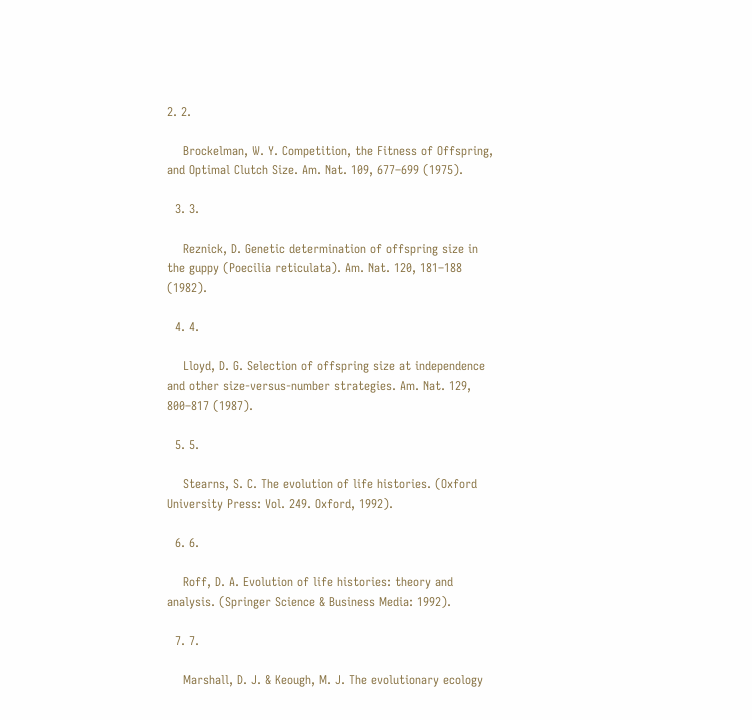2. 2.

    Brockelman, W. Y. Competition, the Fitness of Offspring, and Optimal Clutch Size. Am. Nat. 109, 677–699 (1975).

  3. 3.

    Reznick, D. Genetic determination of offspring size in the guppy (Poecilia reticulata). Am. Nat. 120, 181–188 (1982).

  4. 4.

    Lloyd, D. G. Selection of offspring size at independence and other size-versus-number strategies. Am. Nat. 129, 800–817 (1987).

  5. 5.

    Stearns, S. C. The evolution of life histories. (Oxford University Press: Vol. 249. Oxford, 1992).

  6. 6.

    Roff, D. A. Evolution of life histories: theory and analysis. (Springer Science & Business Media: 1992).

  7. 7.

    Marshall, D. J. & Keough, M. J. The evolutionary ecology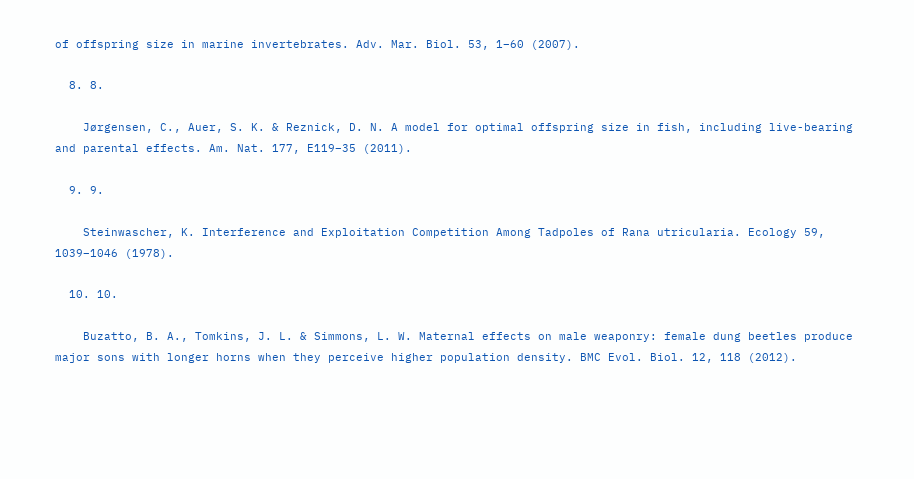of offspring size in marine invertebrates. Adv. Mar. Biol. 53, 1–60 (2007).

  8. 8.

    Jørgensen, C., Auer, S. K. & Reznick, D. N. A model for optimal offspring size in fish, including live-bearing and parental effects. Am. Nat. 177, E119–35 (2011).

  9. 9.

    Steinwascher, K. Interference and Exploitation Competition Among Tadpoles of Rana utricularia. Ecology 59, 1039–1046 (1978).

  10. 10.

    Buzatto, B. A., Tomkins, J. L. & Simmons, L. W. Maternal effects on male weaponry: female dung beetles produce major sons with longer horns when they perceive higher population density. BMC Evol. Biol. 12, 118 (2012).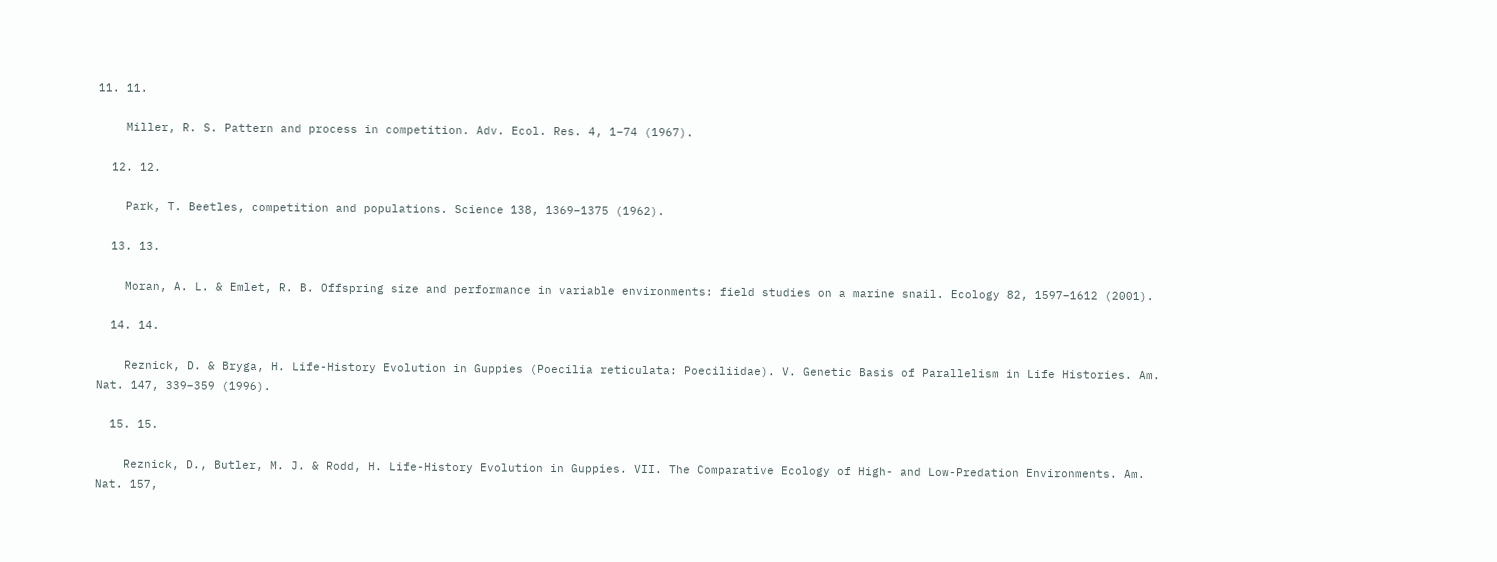11. 11.

    Miller, R. S. Pattern and process in competition. Adv. Ecol. Res. 4, 1–74 (1967).

  12. 12.

    Park, T. Beetles, competition and populations. Science 138, 1369–1375 (1962).

  13. 13.

    Moran, A. L. & Emlet, R. B. Offspring size and performance in variable environments: field studies on a marine snail. Ecology 82, 1597–1612 (2001).

  14. 14.

    Reznick, D. & Bryga, H. Life-History Evolution in Guppies (Poecilia reticulata: Poeciliidae). V. Genetic Basis of Parallelism in Life Histories. Am. Nat. 147, 339–359 (1996).

  15. 15.

    Reznick, D., Butler, M. J. & Rodd, H. Life-History Evolution in Guppies. VII. The Comparative Ecology of High- and Low-Predation Environments. Am. Nat. 157,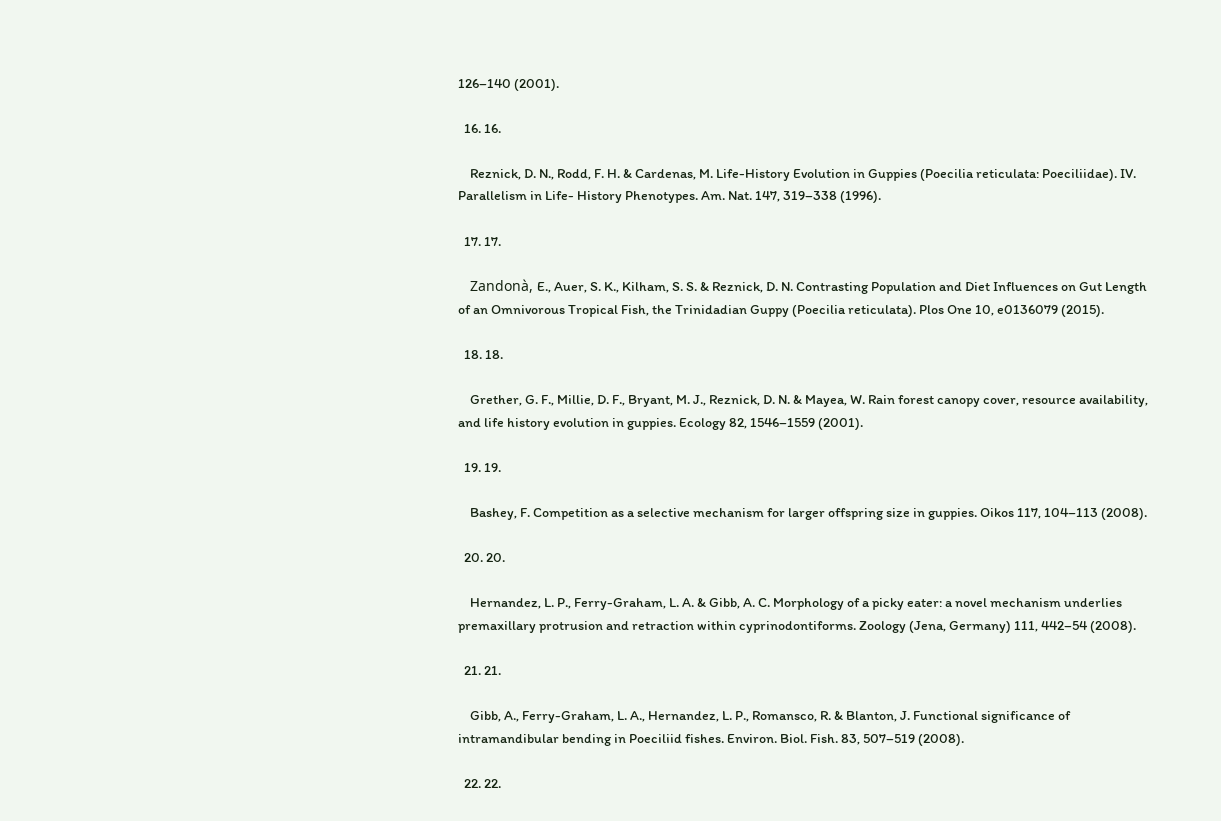126–140 (2001).

  16. 16.

    Reznick, D. N., Rodd, F. H. & Cardenas, M. Life-History Evolution in Guppies (Poecilia reticulata: Poeciliidae). IV. Parallelism in Life- History Phenotypes. Am. Nat. 147, 319–338 (1996).

  17. 17.

    Zandonà, E., Auer, S. K., Kilham, S. S. & Reznick, D. N. Contrasting Population and Diet Influences on Gut Length of an Omnivorous Tropical Fish, the Trinidadian Guppy (Poecilia reticulata). Plos One 10, e0136079 (2015).

  18. 18.

    Grether, G. F., Millie, D. F., Bryant, M. J., Reznick, D. N. & Mayea, W. Rain forest canopy cover, resource availability, and life history evolution in guppies. Ecology 82, 1546–1559 (2001).

  19. 19.

    Bashey, F. Competition as a selective mechanism for larger offspring size in guppies. Oikos 117, 104–113 (2008).

  20. 20.

    Hernandez, L. P., Ferry-Graham, L. A. & Gibb, A. C. Morphology of a picky eater: a novel mechanism underlies premaxillary protrusion and retraction within cyprinodontiforms. Zoology (Jena, Germany) 111, 442–54 (2008).

  21. 21.

    Gibb, A., Ferry-Graham, L. A., Hernandez, L. P., Romansco, R. & Blanton, J. Functional significance of intramandibular bending in Poeciliid fishes. Environ. Biol. Fish. 83, 507–519 (2008).

  22. 22.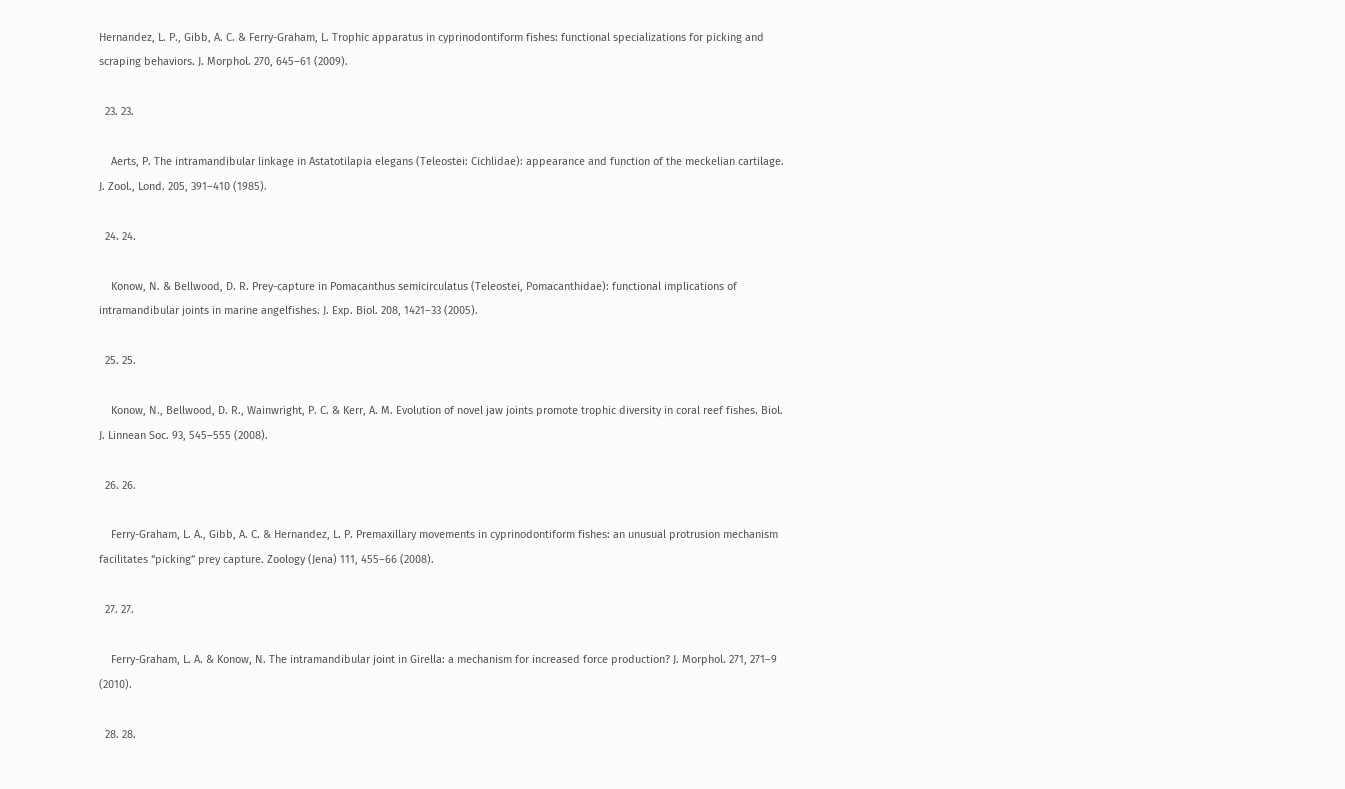Hernandez, L. P., Gibb, A. C. & Ferry-Graham, L. Trophic apparatus in cyprinodontiform fishes: functional specializations for picking and scraping behaviors. J. Morphol. 270, 645–61 (2009).

  23. 23.

    Aerts, P. The intramandibular linkage in Astatotilapia elegans (Teleostei: Cichlidae): appearance and function of the meckelian cartilage. J. Zool., Lond. 205, 391–410 (1985).

  24. 24.

    Konow, N. & Bellwood, D. R. Prey-capture in Pomacanthus semicirculatus (Teleostei, Pomacanthidae): functional implications of intramandibular joints in marine angelfishes. J. Exp. Biol. 208, 1421–33 (2005).

  25. 25.

    Konow, N., Bellwood, D. R., Wainwright, P. C. & Kerr, A. M. Evolution of novel jaw joints promote trophic diversity in coral reef fishes. Biol. J. Linnean Soc. 93, 545–555 (2008).

  26. 26.

    Ferry-Graham, L. A., Gibb, A. C. & Hernandez, L. P. Premaxillary movements in cyprinodontiform fishes: an unusual protrusion mechanism facilitates “picking” prey capture. Zoology (Jena) 111, 455–66 (2008).

  27. 27.

    Ferry-Graham, L. A. & Konow, N. The intramandibular joint in Girella: a mechanism for increased force production? J. Morphol. 271, 271–9 (2010).

  28. 28.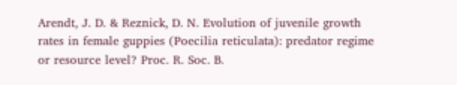Arendt, J. D. & Reznick, D. N. Evolution of juvenile growth rates in female guppies (Poecilia reticulata): predator regime or resource level? Proc. R. Soc. B.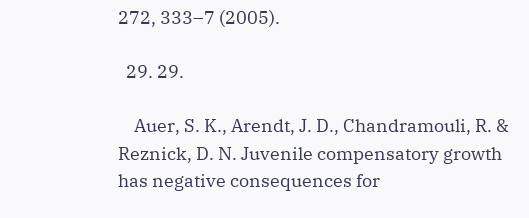272, 333–7 (2005).

  29. 29.

    Auer, S. K., Arendt, J. D., Chandramouli, R. & Reznick, D. N. Juvenile compensatory growth has negative consequences for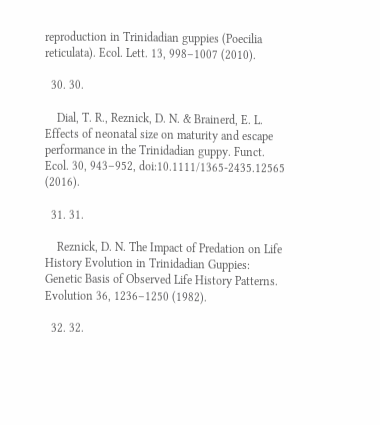reproduction in Trinidadian guppies (Poecilia reticulata). Ecol. Lett. 13, 998–1007 (2010).

  30. 30.

    Dial, T. R., Reznick, D. N. & Brainerd, E. L. Effects of neonatal size on maturity and escape performance in the Trinidadian guppy. Funct. Ecol. 30, 943–952, doi:10.1111/1365-2435.12565 (2016).

  31. 31.

    Reznick, D. N. The Impact of Predation on Life History Evolution in Trinidadian Guppies: Genetic Basis of Observed Life History Patterns. Evolution 36, 1236–1250 (1982).

  32. 32.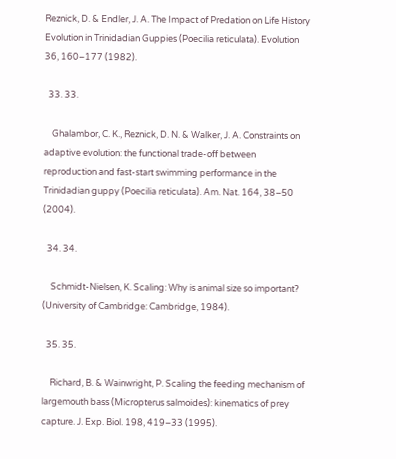Reznick, D. & Endler, J. A. The Impact of Predation on Life History Evolution in Trinidadian Guppies (Poecilia reticulata). Evolution 36, 160–177 (1982).

  33. 33.

    Ghalambor, C. K., Reznick, D. N. & Walker, J. A. Constraints on adaptive evolution: the functional trade-off between reproduction and fast-start swimming performance in the Trinidadian guppy (Poecilia reticulata). Am. Nat. 164, 38–50 (2004).

  34. 34.

    Schmidt-Nielsen, K. Scaling: Why is animal size so important? (University of Cambridge: Cambridge, 1984).

  35. 35.

    Richard, B. & Wainwright, P. Scaling the feeding mechanism of largemouth bass (Micropterus salmoides): kinematics of prey capture. J. Exp. Biol. 198, 419–33 (1995).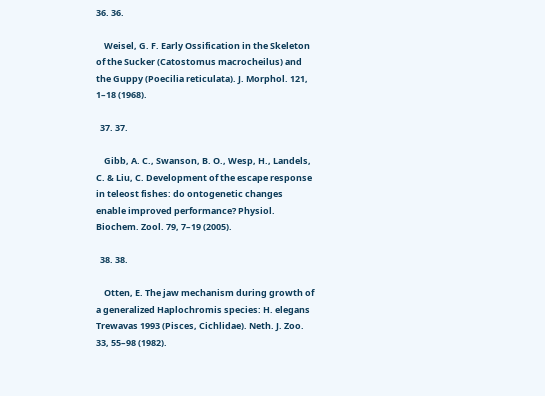36. 36.

    Weisel, G. F. Early Ossification in the Skeleton of the Sucker (Catostomus macrocheilus) and the Guppy (Poecilia reticulata). J. Morphol. 121, 1–18 (1968).

  37. 37.

    Gibb, A. C., Swanson, B. O., Wesp, H., Landels, C. & Liu, C. Development of the escape response in teleost fishes: do ontogenetic changes enable improved performance? Physiol. Biochem. Zool. 79, 7–19 (2005).

  38. 38.

    Otten, E. The jaw mechanism during growth of a generalized Haplochromis species: H. elegans Trewavas 1993 (Pisces, Cichlidae). Neth. J. Zoo. 33, 55–98 (1982).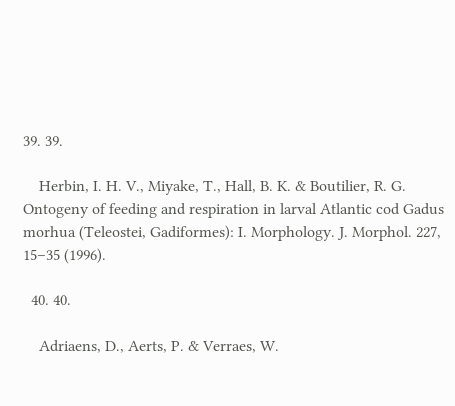39. 39.

    Herbin, I. H. V., Miyake, T., Hall, B. K. & Boutilier, R. G. Ontogeny of feeding and respiration in larval Atlantic cod Gadus morhua (Teleostei, Gadiformes): I. Morphology. J. Morphol. 227, 15–35 (1996).

  40. 40.

    Adriaens, D., Aerts, P. & Verraes, W.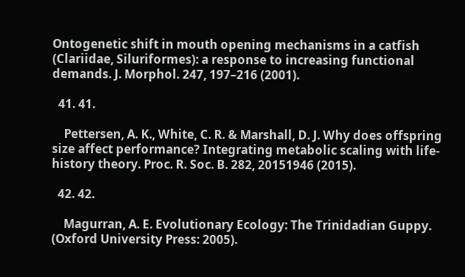Ontogenetic shift in mouth opening mechanisms in a catfish (Clariidae, Siluriformes): a response to increasing functional demands. J. Morphol. 247, 197–216 (2001).

  41. 41.

    Pettersen, A. K., White, C. R. & Marshall, D. J. Why does offspring size affect performance? Integrating metabolic scaling with life-history theory. Proc. R. Soc. B. 282, 20151946 (2015).

  42. 42.

    Magurran, A. E. Evolutionary Ecology: The Trinidadian Guppy. (Oxford University Press: 2005).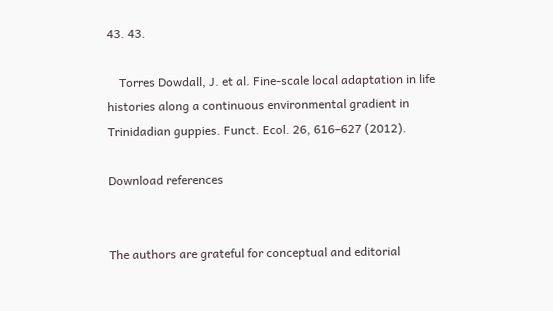43. 43.

    Torres Dowdall, J. et al. Fine-scale local adaptation in life histories along a continuous environmental gradient in Trinidadian guppies. Funct. Ecol. 26, 616–627 (2012).

Download references


The authors are grateful for conceptual and editorial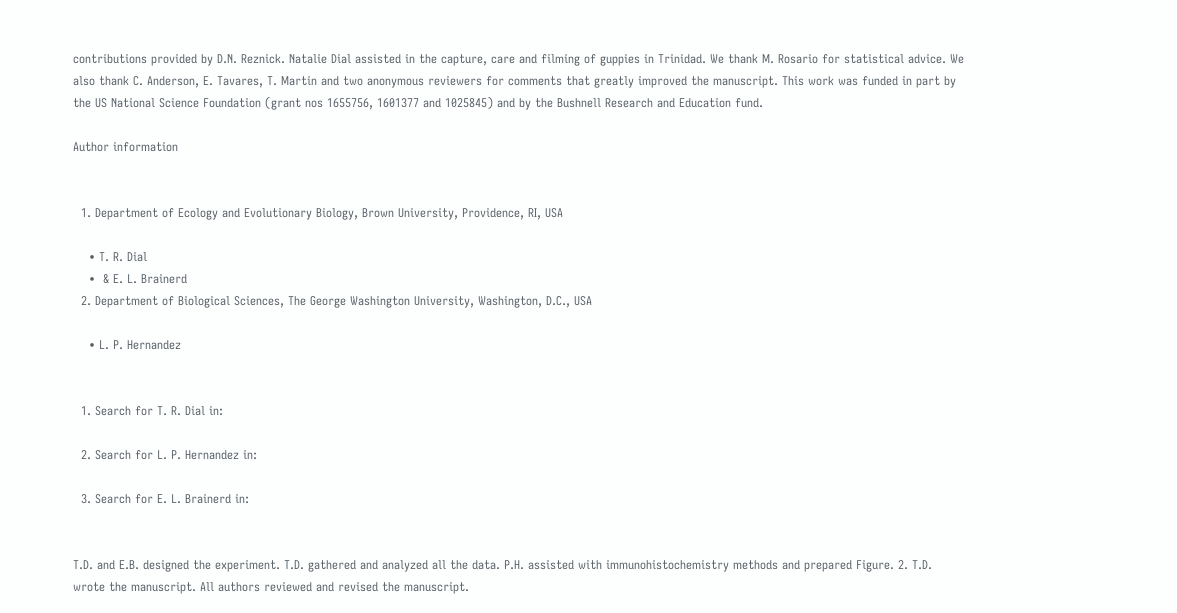contributions provided by D.N. Reznick. Natalie Dial assisted in the capture, care and filming of guppies in Trinidad. We thank M. Rosario for statistical advice. We also thank C. Anderson, E. Tavares, T. Martin and two anonymous reviewers for comments that greatly improved the manuscript. This work was funded in part by the US National Science Foundation (grant nos 1655756, 1601377 and 1025845) and by the Bushnell Research and Education fund.

Author information


  1. Department of Ecology and Evolutionary Biology, Brown University, Providence, RI, USA

    • T. R. Dial
    •  & E. L. Brainerd
  2. Department of Biological Sciences, The George Washington University, Washington, D.C., USA

    • L. P. Hernandez


  1. Search for T. R. Dial in:

  2. Search for L. P. Hernandez in:

  3. Search for E. L. Brainerd in:


T.D. and E.B. designed the experiment. T.D. gathered and analyzed all the data. P.H. assisted with immunohistochemistry methods and prepared Figure. 2. T.D. wrote the manuscript. All authors reviewed and revised the manuscript.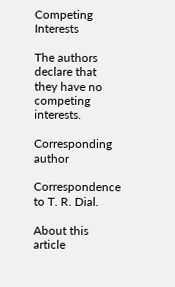Competing Interests

The authors declare that they have no competing interests.

Corresponding author

Correspondence to T. R. Dial.

About this article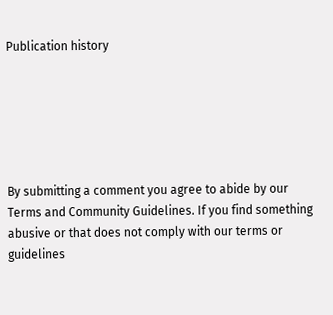Publication history






By submitting a comment you agree to abide by our Terms and Community Guidelines. If you find something abusive or that does not comply with our terms or guidelines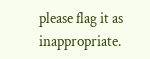please flag it as inappropriate.